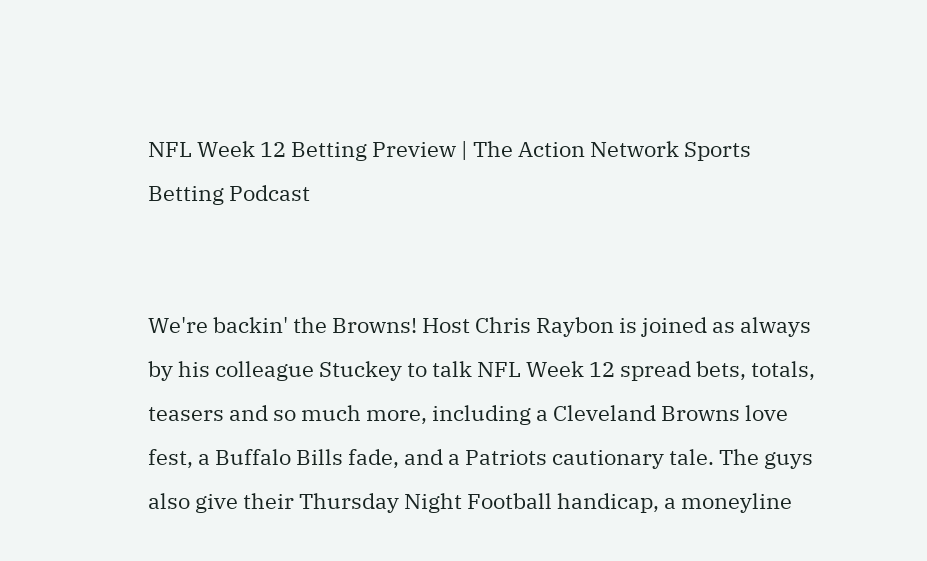NFL Week 12 Betting Preview | The Action Network Sports Betting Podcast


We're backin' the Browns! Host Chris Raybon is joined as always by his colleague Stuckey to talk NFL Week 12 spread bets, totals, teasers and so much more, including a Cleveland Browns love fest, a Buffalo Bills fade, and a Patriots cautionary tale. The guys also give their Thursday Night Football handicap, a moneyline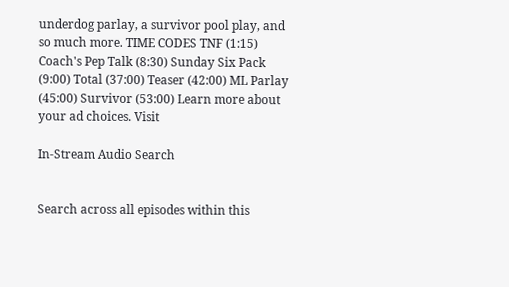underdog parlay, a survivor pool play, and so much more. TIME CODES TNF (1:15) Coach's Pep Talk (8:30) Sunday Six Pack (9:00) Total (37:00) Teaser (42:00) ML Parlay (45:00) Survivor (53:00) Learn more about your ad choices. Visit

In-Stream Audio Search


Search across all episodes within this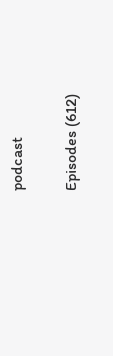podcast

Episodes (612)